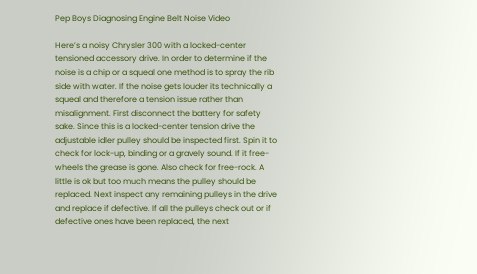Pep Boys Diagnosing Engine Belt Noise Video

Here’s a noisy Chrysler 300 with a locked-center tensioned accessory drive. In order to determine if the noise is a chip or a squeal one method is to spray the rib side with water. If the noise gets louder its technically a squeal and therefore a tension issue rather than misalignment. First disconnect the battery for safety sake. Since this is a locked-center tension drive the adjustable idler pulley should be inspected first. Spin it to check for lock-up, binding or a gravely sound. If it free-wheels the grease is gone. Also check for free-rock. A little is ok but too much means the pulley should be replaced. Next inspect any remaining pulleys in the drive and replace if defective. If all the pulleys check out or if defective ones have been replaced, the next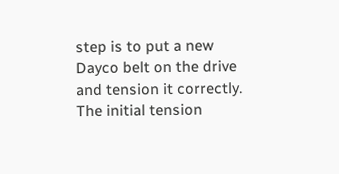step is to put a new Dayco belt on the drive and tension it correctly. The initial tension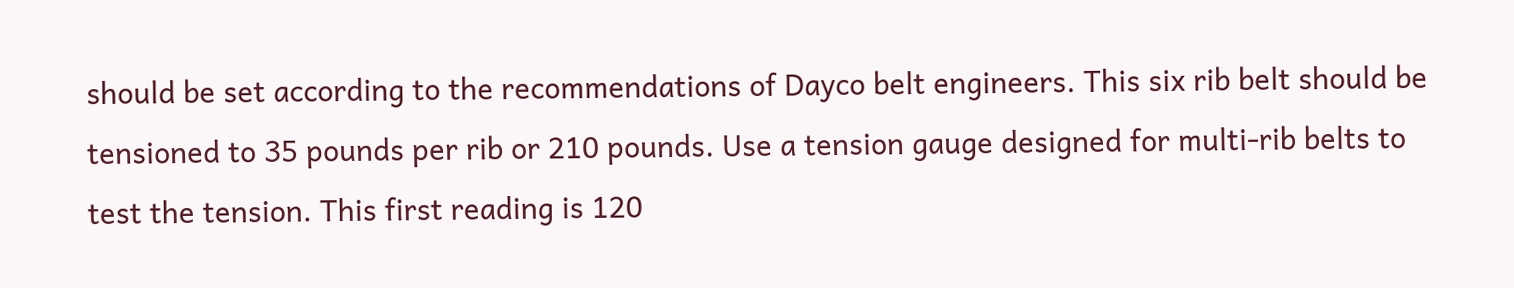should be set according to the recommendations of Dayco belt engineers. This six rib belt should be tensioned to 35 pounds per rib or 210 pounds. Use a tension gauge designed for multi-rib belts to test the tension. This first reading is 120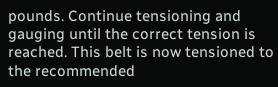pounds. Continue tensioning and gauging until the correct tension is reached. This belt is now tensioned to the recommended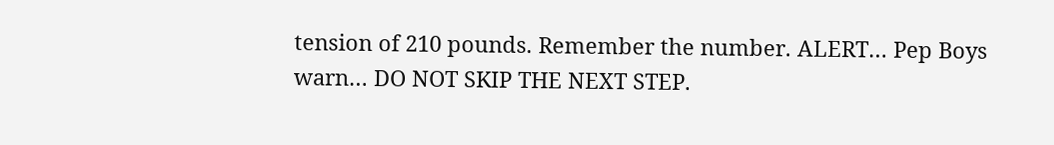tension of 210 pounds. Remember the number. ALERT… Pep Boys warn… DO NOT SKIP THE NEXT STEP.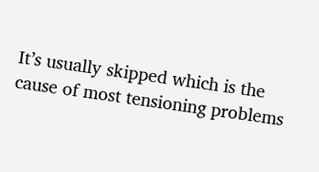It’s usually skipped which is the cause of most tensioning problems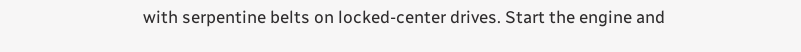with serpentine belts on locked-center drives. Start the engine and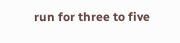run for three to five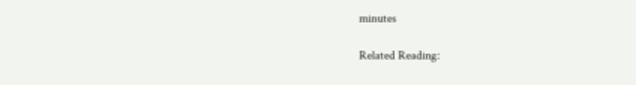minutes

Related Reading: